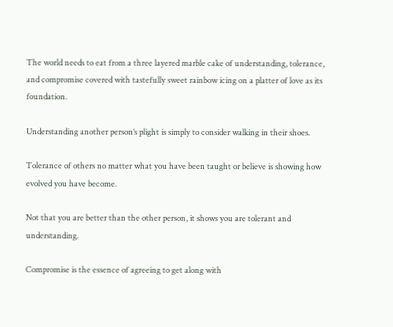The world needs to eat from a three layered marble cake of understanding, tolerance, and compromise covered with tastefully sweet rainbow icing on a platter of love as its foundation.

Understanding another person’s plight is simply to consider walking in their shoes.

Tolerance of others no matter what you have been taught or believe is showing how evolved you have become.

Not that you are better than the other person, it shows you are tolerant and understanding.

Compromise is the essence of agreeing to get along with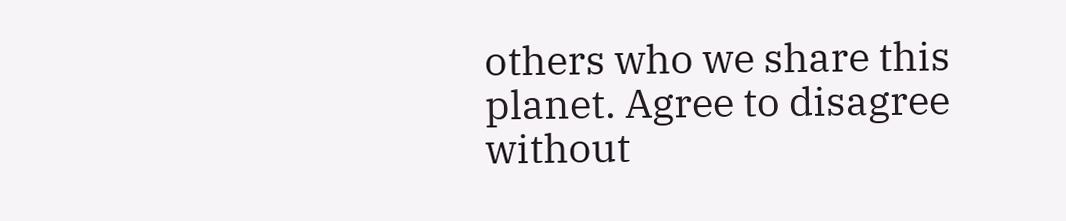others who we share this planet. Agree to disagree without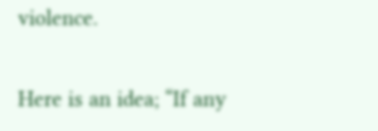violence.

Here is an idea; “If any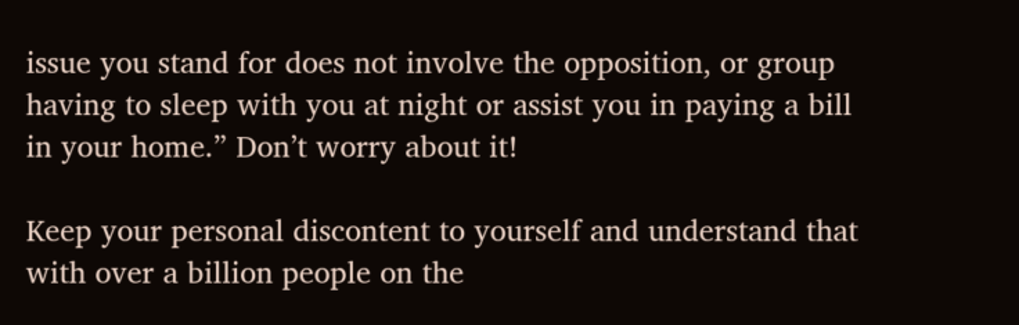issue you stand for does not involve the opposition, or group having to sleep with you at night or assist you in paying a bill in your home.” Don’t worry about it!

Keep your personal discontent to yourself and understand that with over a billion people on the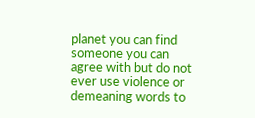planet you can find someone you can agree with but do not ever use violence or demeaning words to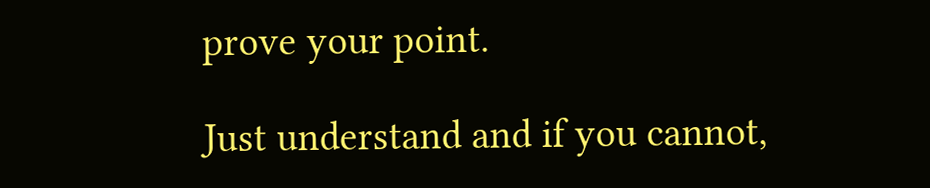prove your point.

Just understand and if you cannot,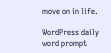move on in life.

WordPress daily word prompt